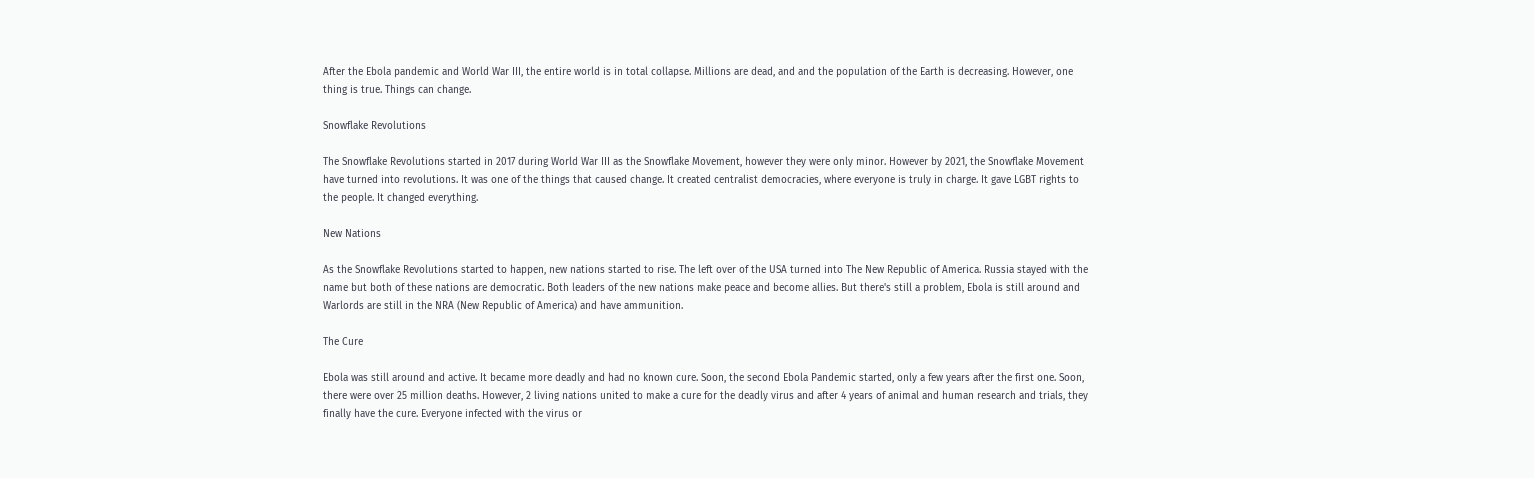After the Ebola pandemic and World War III, the entire world is in total collapse. Millions are dead, and and the population of the Earth is decreasing. However, one thing is true. Things can change.

Snowflake Revolutions

The Snowflake Revolutions started in 2017 during World War III as the Snowflake Movement, however they were only minor. However by 2021, the Snowflake Movement have turned into revolutions. It was one of the things that caused change. It created centralist democracies, where everyone is truly in charge. It gave LGBT rights to the people. It changed everything.

New Nations

As the Snowflake Revolutions started to happen, new nations started to rise. The left over of the USA turned into The New Republic of America. Russia stayed with the name but both of these nations are democratic. Both leaders of the new nations make peace and become allies. But there's still a problem, Ebola is still around and Warlords are still in the NRA (New Republic of America) and have ammunition.

The Cure

Ebola was still around and active. It became more deadly and had no known cure. Soon, the second Ebola Pandemic started, only a few years after the first one. Soon, there were over 25 million deaths. However, 2 living nations united to make a cure for the deadly virus and after 4 years of animal and human research and trials, they finally have the cure. Everyone infected with the virus or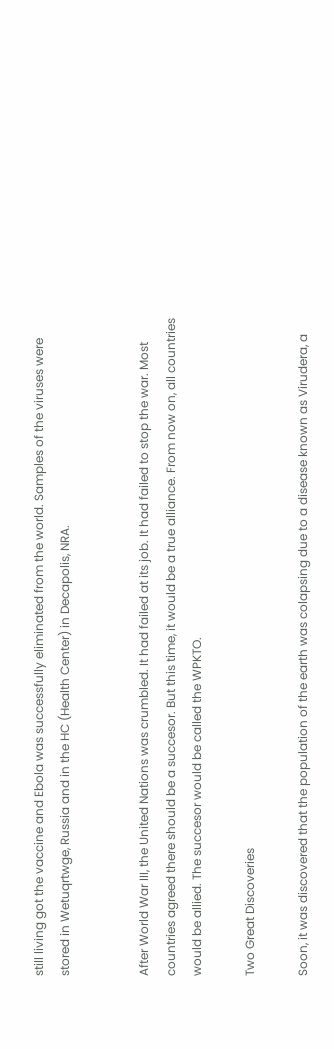still living got the vaccine and Ebola was successfully eliminated from the world. Samples of the viruses were stored in Wetuqrtwge, Russia and in the HC (Health Center) in Decapolis, NRA.


After World War III, the United Nations was crumbled. It had failed at its job. It had failed to stop the war. Most countries agreed there should be a succesor. But this time, it would be a true alliance. From now on, all countries would be allied. The succesor would be called the WPKTO.

Two Great Discoveries

Soon, it was discovered that the population of the earth was colapsing due to a disease known as Virudera, a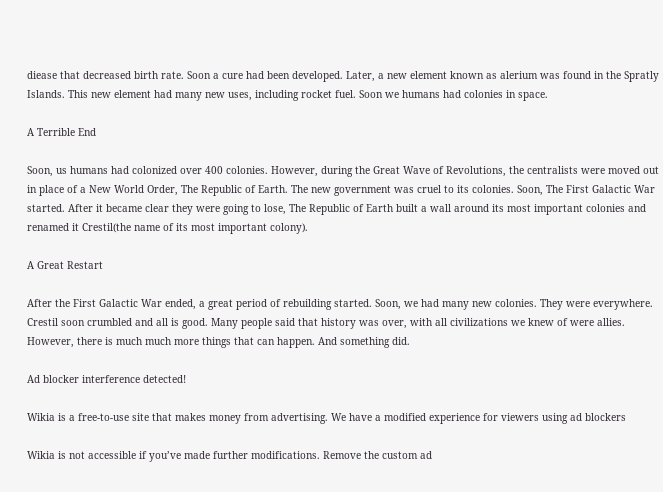diease that decreased birth rate. Soon a cure had been developed. Later, a new element known as alerium was found in the Spratly Islands. This new element had many new uses, including rocket fuel. Soon we humans had colonies in space.

A Terrible End

Soon, us humans had colonized over 400 colonies. However, during the Great Wave of Revolutions, the centralists were moved out in place of a New World Order, The Republic of Earth. The new government was cruel to its colonies. Soon, The First Galactic War started. After it became clear they were going to lose, The Republic of Earth built a wall around its most important colonies and renamed it Crestil(the name of its most important colony).

A Great Restart

After the First Galactic War ended, a great period of rebuilding started. Soon, we had many new colonies. They were everywhere. Crestil soon crumbled and all is good. Many people said that history was over, with all civilizations we knew of were allies. However, there is much much more things that can happen. And something did.

Ad blocker interference detected!

Wikia is a free-to-use site that makes money from advertising. We have a modified experience for viewers using ad blockers

Wikia is not accessible if you’ve made further modifications. Remove the custom ad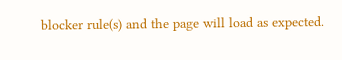blocker rule(s) and the page will load as expected.